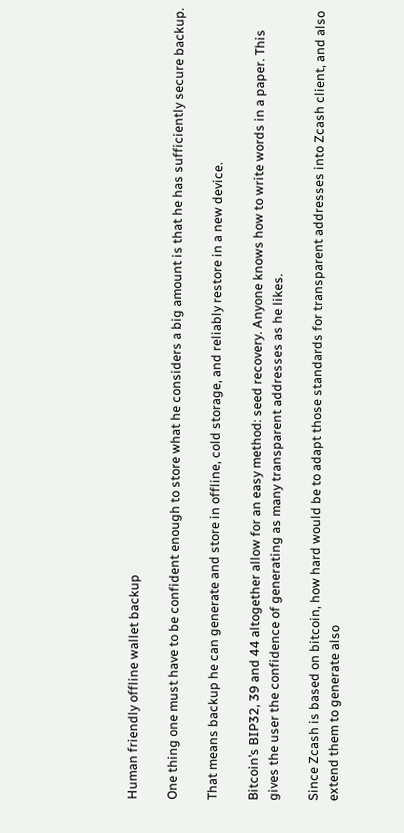Human friendly offline wallet backup

One thing one must have to be confident enough to store what he considers a big amount is that he has sufficiently secure backup.

That means backup he can generate and store in offline, cold storage, and reliably restore in a new device.

Bitcoin’s BIP32, 39 and 44 altogether allow for an easy method: seed recovery. Anyone knows how to write words in a paper. This gives the user the confidence of generating as many transparent addresses as he likes.

Since Zcash is based on bitcoin, how hard would be to adapt those standards for transparent addresses into Zcash client, and also extend them to generate also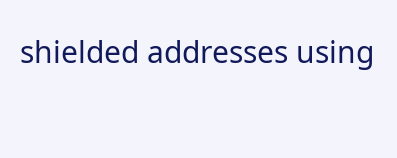shielded addresses using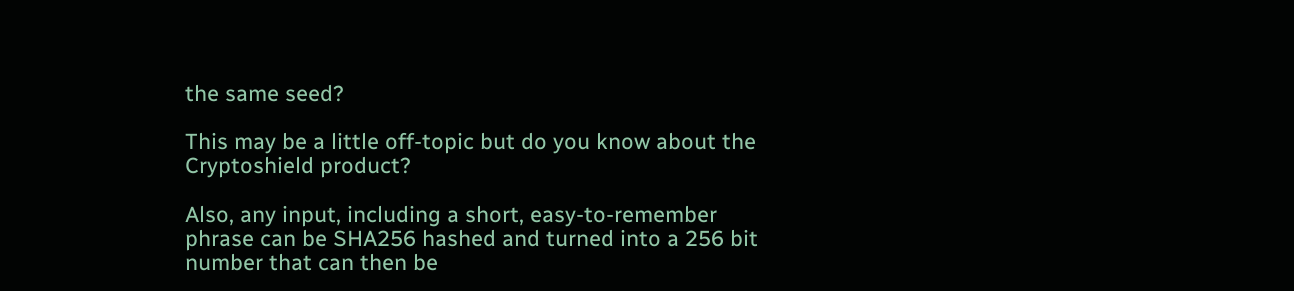the same seed?

This may be a little off-topic but do you know about the Cryptoshield product?

Also, any input, including a short, easy-to-remember phrase can be SHA256 hashed and turned into a 256 bit number that can then be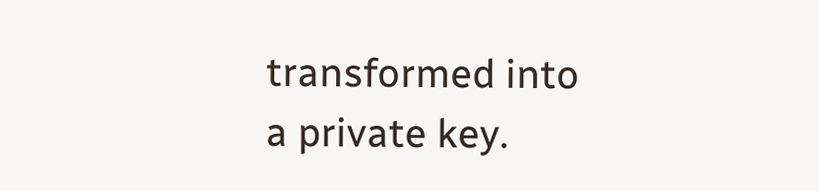transformed into a private key.